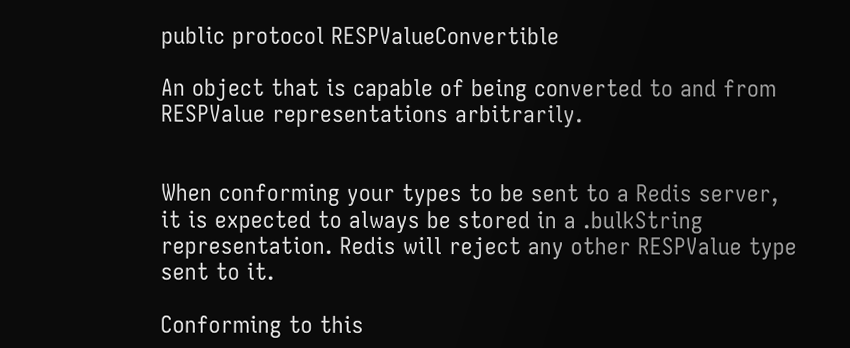public protocol RESPValueConvertible

An object that is capable of being converted to and from RESPValue representations arbitrarily.


When conforming your types to be sent to a Redis server, it is expected to always be stored in a .bulkString representation. Redis will reject any other RESPValue type sent to it.

Conforming to this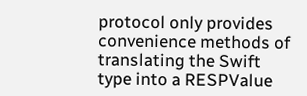protocol only provides convenience methods of translating the Swift type into a RESPValue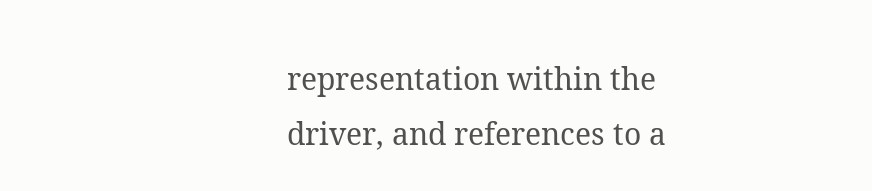representation within the driver, and references to a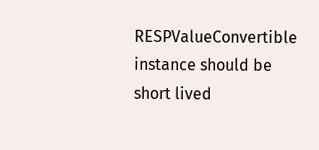RESPValueConvertible instance should be short lived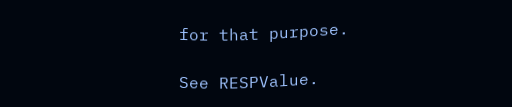for that purpose.

See RESPValue.